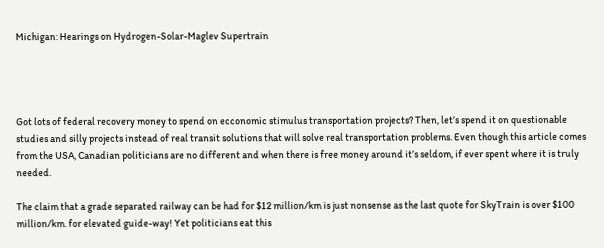Michigan: Hearings on Hydrogen-Solar-Maglev Supertrain




Got lots of federal recovery money to spend on ecconomic stimulus transportation projects? Then, let’s spend it on questionable studies and silly projects instead of real transit solutions that will solve real transportation problems. Even though this article comes from the USA, Canadian politicians are no different and when there is free money around it’s seldom, if ever spent where it is truly needed.

The claim that a grade separated railway can be had for $12 million/km is just nonsense as the last quote for SkyTrain is over $100 million/km. for elevated guide-way! Yet politicians eat this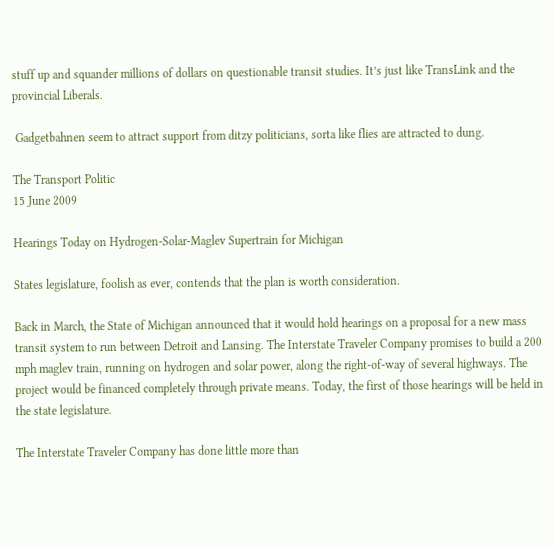stuff up and squander millions of dollars on questionable transit studies. It’s just like TransLink and the provincial Liberals.

 Gadgetbahnen seem to attract support from ditzy politicians, sorta like flies are attracted to dung.

The Transport Politic
15 June 2009

Hearings Today on Hydrogen-Solar-Maglev Supertrain for Michigan

States legislature, foolish as ever, contends that the plan is worth consideration.

Back in March, the State of Michigan announced that it would hold hearings on a proposal for a new mass transit system to run between Detroit and Lansing. The Interstate Traveler Company promises to build a 200 mph maglev train, running on hydrogen and solar power, along the right-of-way of several highways. The project would be financed completely through private means. Today, the first of those hearings will be held in the state legislature.

The Interstate Traveler Company has done little more than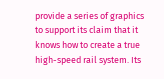provide a series of graphics to support its claim that it knows how to create a true high-speed rail system. Its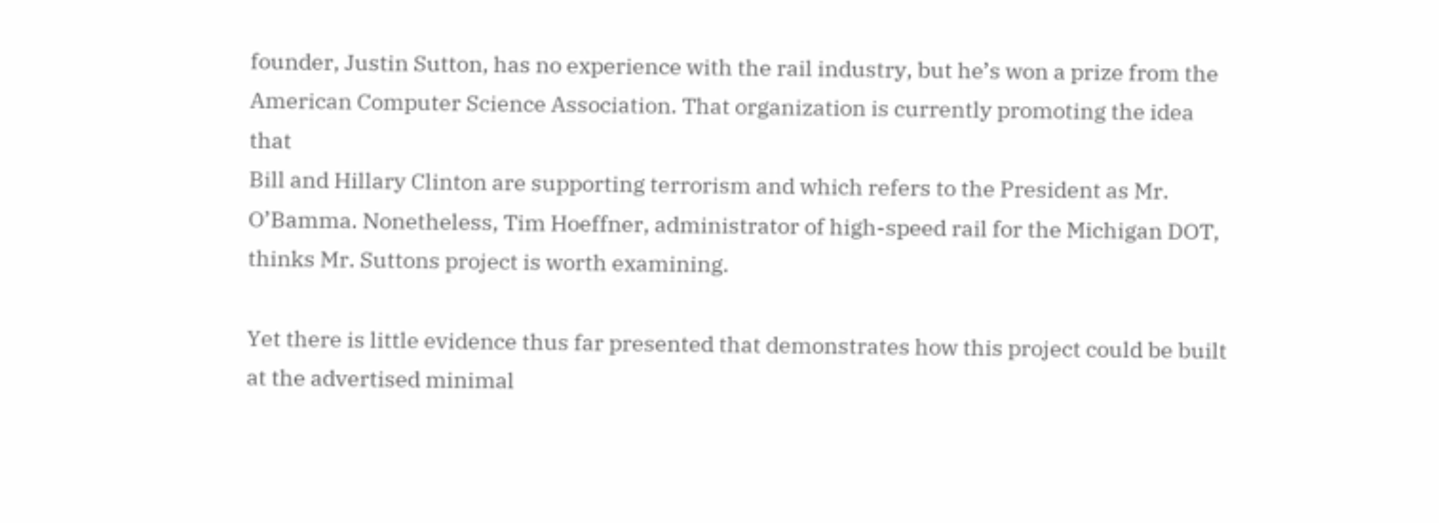founder, Justin Sutton, has no experience with the rail industry, but he’s won a prize from the American Computer Science Association. That organization is currently promoting the idea that
Bill and Hillary Clinton are supporting terrorism and which refers to the President as Mr. O’Bamma. Nonetheless, Tim Hoeffner, administrator of high-speed rail for the Michigan DOT, thinks Mr. Suttons project is worth examining.

Yet there is little evidence thus far presented that demonstrates how this project could be built at the advertised minimal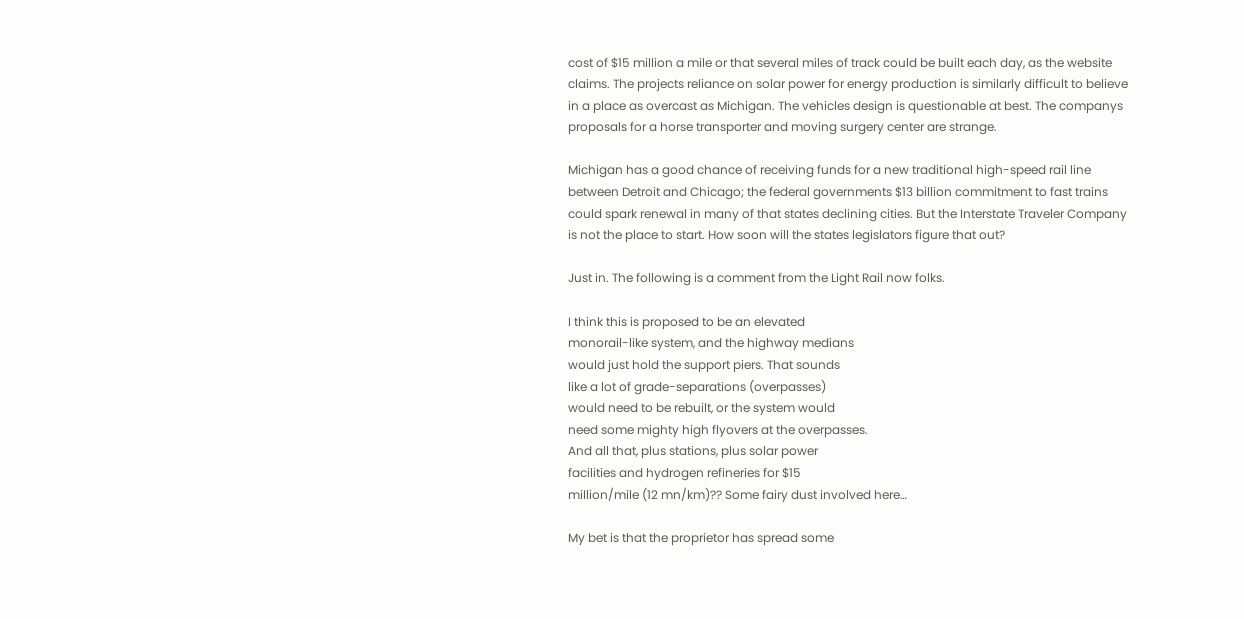cost of $15 million a mile or that several miles of track could be built each day, as the website claims. The projects reliance on solar power for energy production is similarly difficult to believe in a place as overcast as Michigan. The vehicles design is questionable at best. The companys proposals for a horse transporter and moving surgery center are strange.

Michigan has a good chance of receiving funds for a new traditional high-speed rail line between Detroit and Chicago; the federal governments $13 billion commitment to fast trains could spark renewal in many of that states declining cities. But the Interstate Traveler Company is not the place to start. How soon will the states legislators figure that out?

Just in. The following is a comment from the Light Rail now folks.

I think this is proposed to be an elevated
monorail-like system, and the highway medians
would just hold the support piers. That sounds
like a lot of grade-separations (overpasses)
would need to be rebuilt, or the system would
need some mighty high flyovers at the overpasses.
And all that, plus stations, plus solar power
facilities and hydrogen refineries for $15
million/mile (12 mn/km)?? Some fairy dust involved here…

My bet is that the proprietor has spread some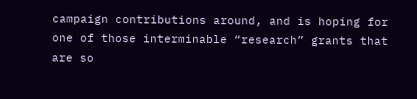campaign contributions around, and is hoping for
one of those interminable “research” grants that
are so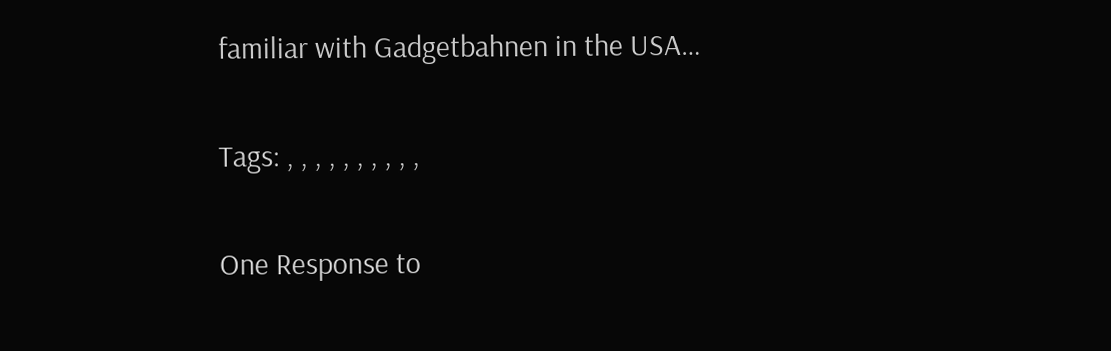familiar with Gadgetbahnen in the USA…

Tags: , , , , , , , , , ,

One Response to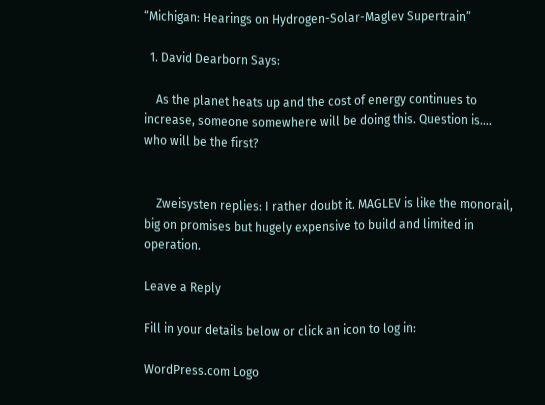“Michigan: Hearings on Hydrogen-Solar-Maglev Supertrain”

  1. David Dearborn Says:

    As the planet heats up and the cost of energy continues to increase, someone somewhere will be doing this. Question is…. who will be the first?


    Zweisysten replies: I rather doubt it. MAGLEV is like the monorail, big on promises but hugely expensive to build and limited in operation.

Leave a Reply

Fill in your details below or click an icon to log in:

WordPress.com Logo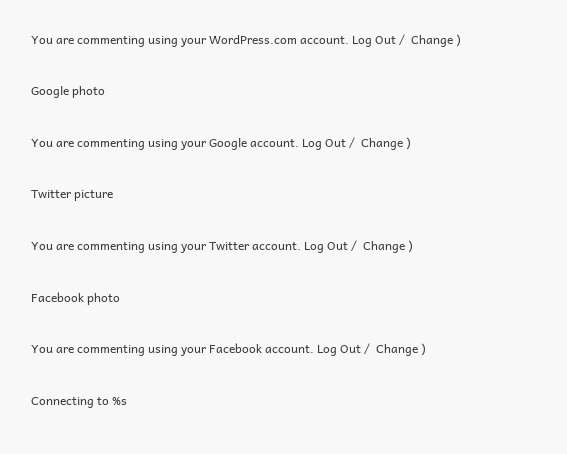You are commenting using your WordPress.com account. Log Out /  Change )

Google photo

You are commenting using your Google account. Log Out /  Change )

Twitter picture

You are commenting using your Twitter account. Log Out /  Change )

Facebook photo

You are commenting using your Facebook account. Log Out /  Change )

Connecting to %s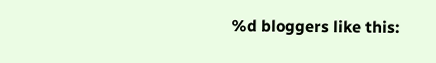%d bloggers like this: